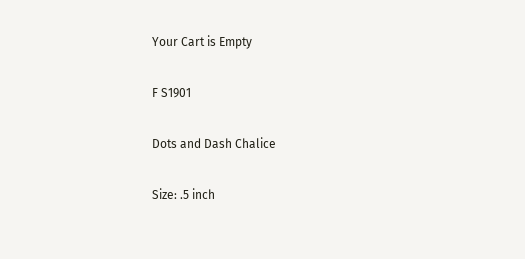Your Cart is Empty

F S1901

Dots and Dash Chalice

Size: .5 inch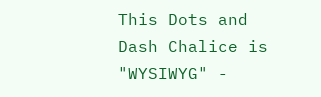This Dots and Dash Chalice is  "WYSIWYG" -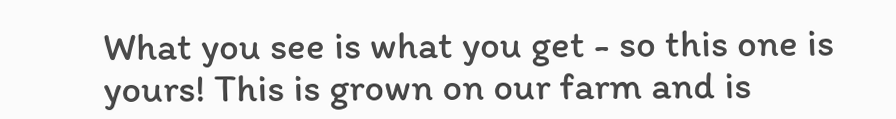What you see is what you get - so this one is yours! This is grown on our farm and is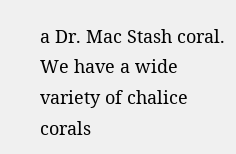a Dr. Mac Stash coral. We have a wide variety of chalice corals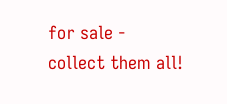for sale - collect them all!